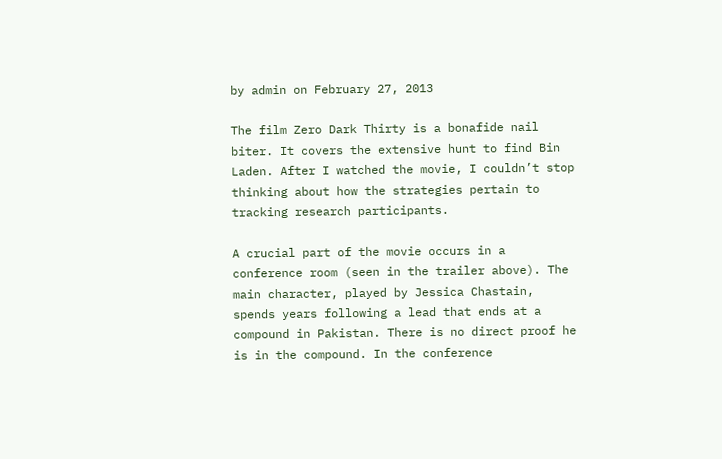by admin on February 27, 2013

The film Zero Dark Thirty is a bonafide nail biter. It covers the extensive hunt to find Bin Laden. After I watched the movie, I couldn’t stop thinking about how the strategies pertain to tracking research participants.

A crucial part of the movie occurs in a conference room (seen in the trailer above). The main character, played by Jessica Chastain, spends years following a lead that ends at a compound in Pakistan. There is no direct proof he is in the compound. In the conference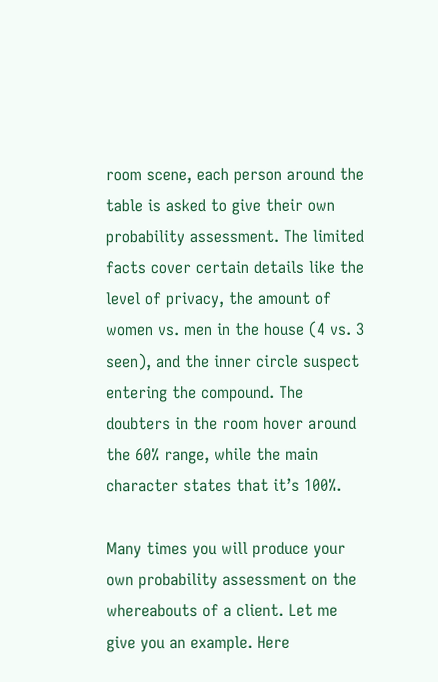room scene, each person around the table is asked to give their own probability assessment. The limited facts cover certain details like the level of privacy, the amount of women vs. men in the house (4 vs. 3 seen), and the inner circle suspect entering the compound. The doubters in the room hover around the 60% range, while the main character states that it’s 100%.

Many times you will produce your own probability assessment on the whereabouts of a client. Let me give you an example. Here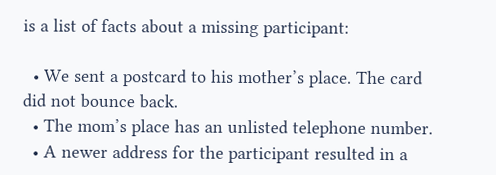is a list of facts about a missing participant:

  • We sent a postcard to his mother’s place. The card did not bounce back.
  • The mom’s place has an unlisted telephone number.
  • A newer address for the participant resulted in a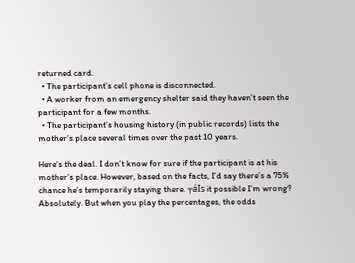returned card.
  • The participant’s cell phone is disconnected.
  • A worker from an emergency shelter said they haven’t seen the participant for a few months.
  • The participant’s housing history (in public records) lists the mother’s place several times over the past 10 years.

Here’s the deal. I don’t know for sure if the participant is at his mother’s place. However, based on the facts, I’d say there’s a 75% chance he’s temporarily staying there. ┬áIs it possible I’m wrong? Absolutely. But when you play the percentages, the odds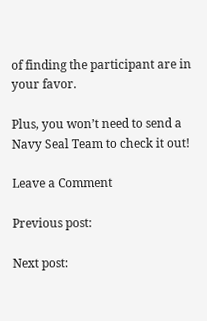of finding the participant are in your favor.

Plus, you won’t need to send a Navy Seal Team to check it out!

Leave a Comment

Previous post:

Next post: